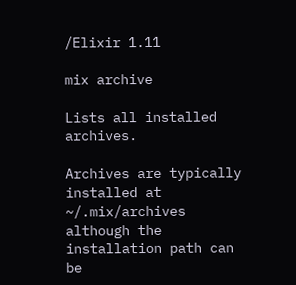/Elixir 1.11

mix archive

Lists all installed archives.

Archives are typically installed at ~/.mix/archives although the installation path can be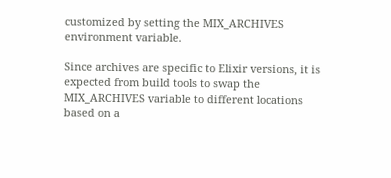customized by setting the MIX_ARCHIVES environment variable.

Since archives are specific to Elixir versions, it is expected from build tools to swap the MIX_ARCHIVES variable to different locations based on a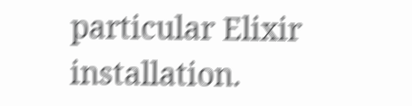particular Elixir installation.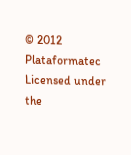© 2012 Plataformatec
Licensed under the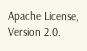Apache License, Version 2.0.